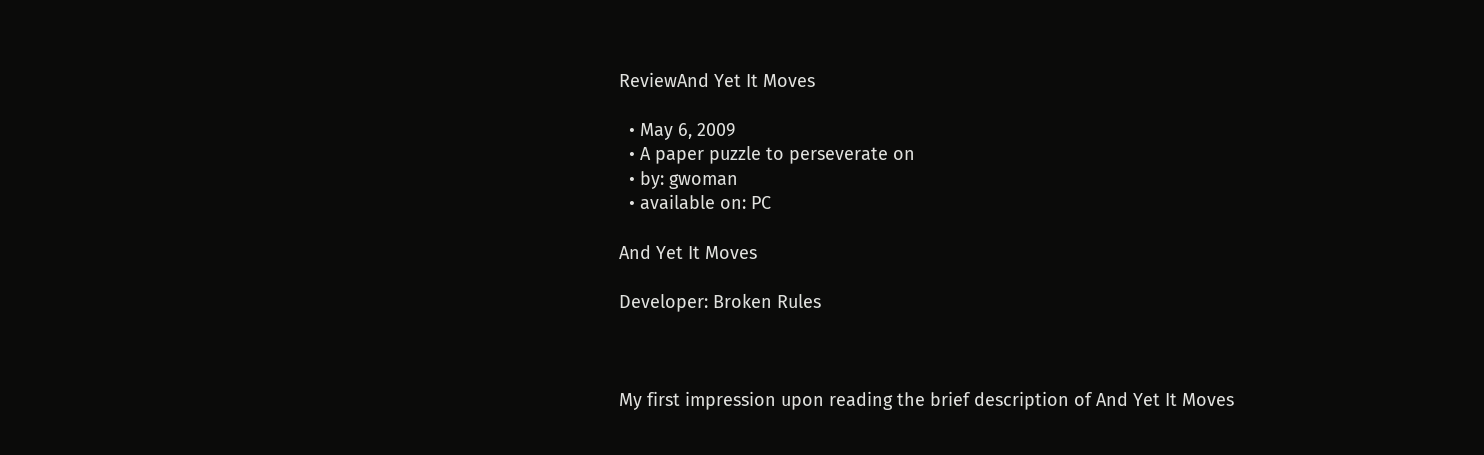ReviewAnd Yet It Moves

  • May 6, 2009
  • A paper puzzle to perseverate on
  • by: gwoman
  • available on: PC

And Yet It Moves

Developer: Broken Rules



My first impression upon reading the brief description of And Yet It Moves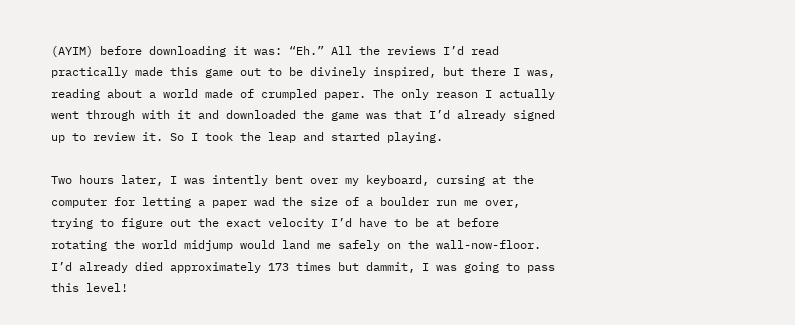(AYIM) before downloading it was: “Eh.” All the reviews I’d read practically made this game out to be divinely inspired, but there I was, reading about a world made of crumpled paper. The only reason I actually went through with it and downloaded the game was that I’d already signed up to review it. So I took the leap and started playing.

Two hours later, I was intently bent over my keyboard, cursing at the computer for letting a paper wad the size of a boulder run me over, trying to figure out the exact velocity I’d have to be at before rotating the world midjump would land me safely on the wall-now-floor. I’d already died approximately 173 times but dammit, I was going to pass this level!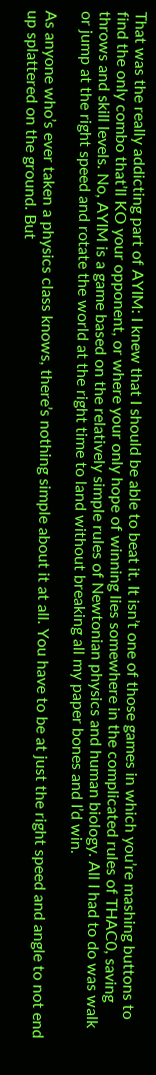That was the really addicting part of AYIM: I knew that I should be able to beat it. It isn’t one of those games in which you’re mashing buttons to find the only combo that’ll KO your opponent, or where your only hope of winning lies somewhere in the complicated rules of THAC0, saving throws and skill levels. No, AYIM is a game based on the relatively simple rules of Newtonian physics and human biology. All I had to do was walk or jump at the right speed and rotate the world at the right time to land without breaking all my paper bones and I’d win.

As anyone who’s ever taken a physics class knows, there’s nothing simple about it at all. You have to be at just the right speed and angle to not end up splattered on the ground. But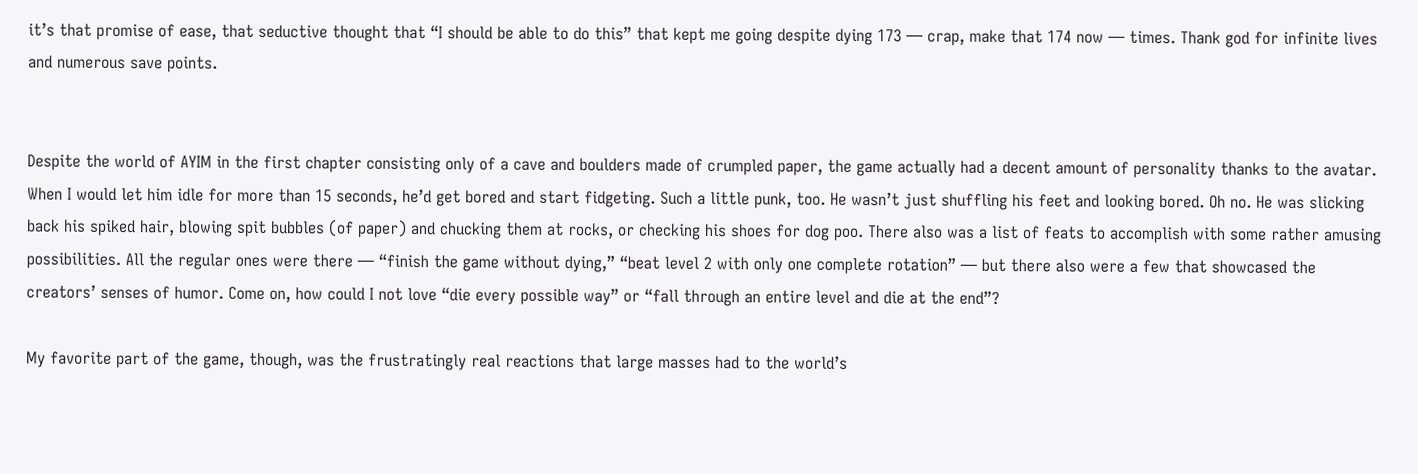it’s that promise of ease, that seductive thought that “I should be able to do this” that kept me going despite dying 173 — crap, make that 174 now — times. Thank god for infinite lives and numerous save points.


Despite the world of AYIM in the first chapter consisting only of a cave and boulders made of crumpled paper, the game actually had a decent amount of personality thanks to the avatar. When I would let him idle for more than 15 seconds, he’d get bored and start fidgeting. Such a little punk, too. He wasn’t just shuffling his feet and looking bored. Oh no. He was slicking back his spiked hair, blowing spit bubbles (of paper) and chucking them at rocks, or checking his shoes for dog poo. There also was a list of feats to accomplish with some rather amusing possibilities. All the regular ones were there — “finish the game without dying,” “beat level 2 with only one complete rotation” — but there also were a few that showcased the creators’ senses of humor. Come on, how could I not love “die every possible way” or “fall through an entire level and die at the end”?

My favorite part of the game, though, was the frustratingly real reactions that large masses had to the world’s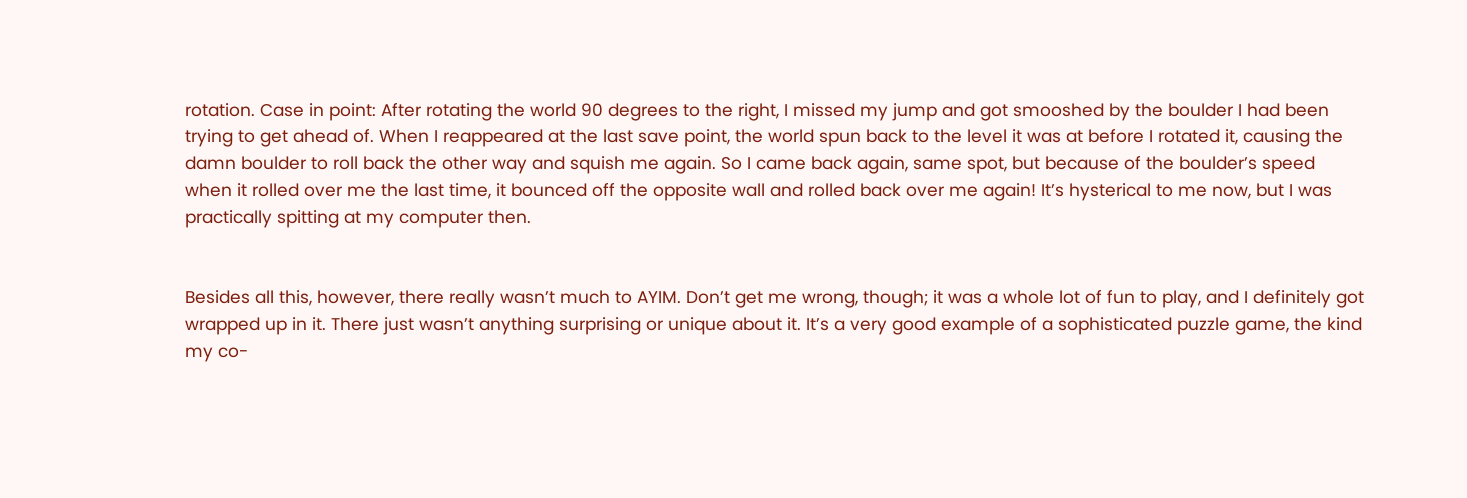rotation. Case in point: After rotating the world 90 degrees to the right, I missed my jump and got smooshed by the boulder I had been trying to get ahead of. When I reappeared at the last save point, the world spun back to the level it was at before I rotated it, causing the damn boulder to roll back the other way and squish me again. So I came back again, same spot, but because of the boulder’s speed when it rolled over me the last time, it bounced off the opposite wall and rolled back over me again! It’s hysterical to me now, but I was practically spitting at my computer then.


Besides all this, however, there really wasn’t much to AYIM. Don’t get me wrong, though; it was a whole lot of fun to play, and I definitely got wrapped up in it. There just wasn’t anything surprising or unique about it. It’s a very good example of a sophisticated puzzle game, the kind my co-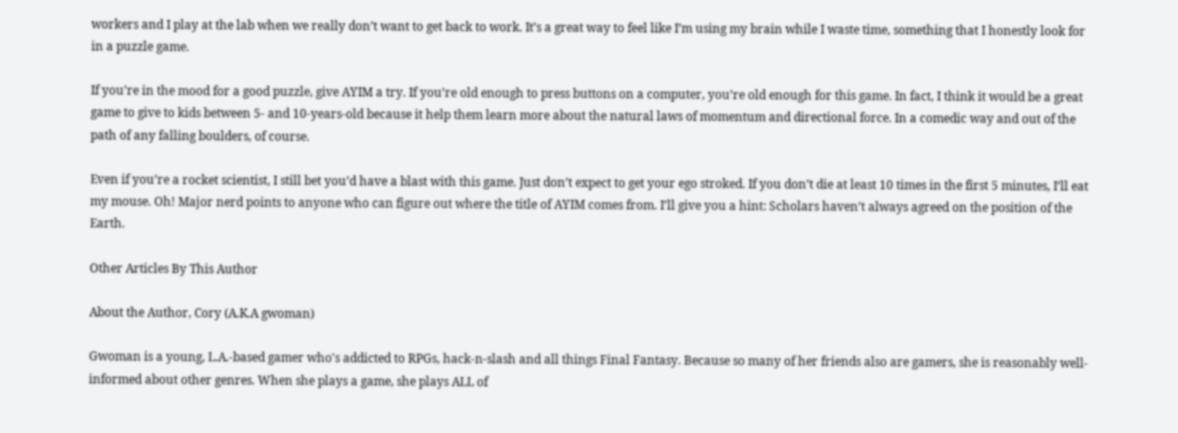workers and I play at the lab when we really don’t want to get back to work. It’s a great way to feel like I’m using my brain while I waste time, something that I honestly look for in a puzzle game.

If you’re in the mood for a good puzzle, give AYIM a try. If you’re old enough to press buttons on a computer, you’re old enough for this game. In fact, I think it would be a great game to give to kids between 5- and 10-years-old because it help them learn more about the natural laws of momentum and directional force. In a comedic way and out of the path of any falling boulders, of course.

Even if you’re a rocket scientist, I still bet you’d have a blast with this game. Just don’t expect to get your ego stroked. If you don’t die at least 10 times in the first 5 minutes, I’ll eat my mouse. Oh! Major nerd points to anyone who can figure out where the title of AYIM comes from. I’ll give you a hint: Scholars haven’t always agreed on the position of the Earth.

Other Articles By This Author

About the Author, Cory (A.K.A gwoman)

Gwoman is a young, L.A.-based gamer who's addicted to RPGs, hack-n-slash and all things Final Fantasy. Because so many of her friends also are gamers, she is reasonably well-informed about other genres. When she plays a game, she plays ALL of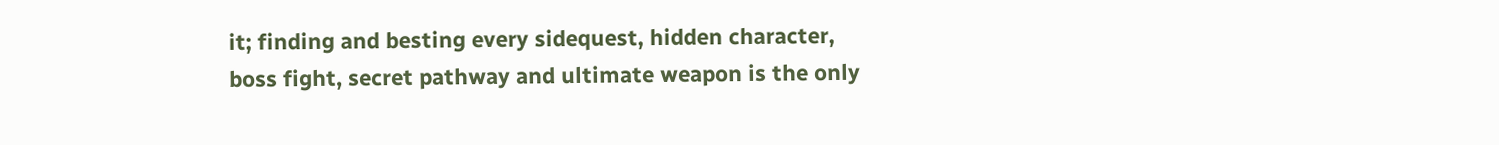it; finding and besting every sidequest, hidden character, boss fight, secret pathway and ultimate weapon is the only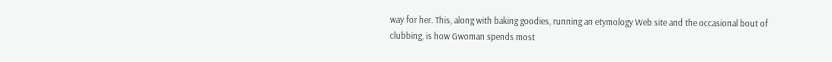way for her. This, along with baking goodies, running an etymology Web site and the occasional bout of clubbing, is how Gwoman spends most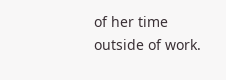of her time outside of work.